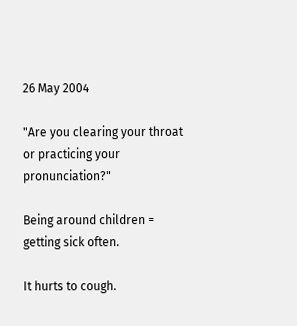26 May 2004

"Are you clearing your throat or practicing your pronunciation?"

Being around children = getting sick often.

It hurts to cough.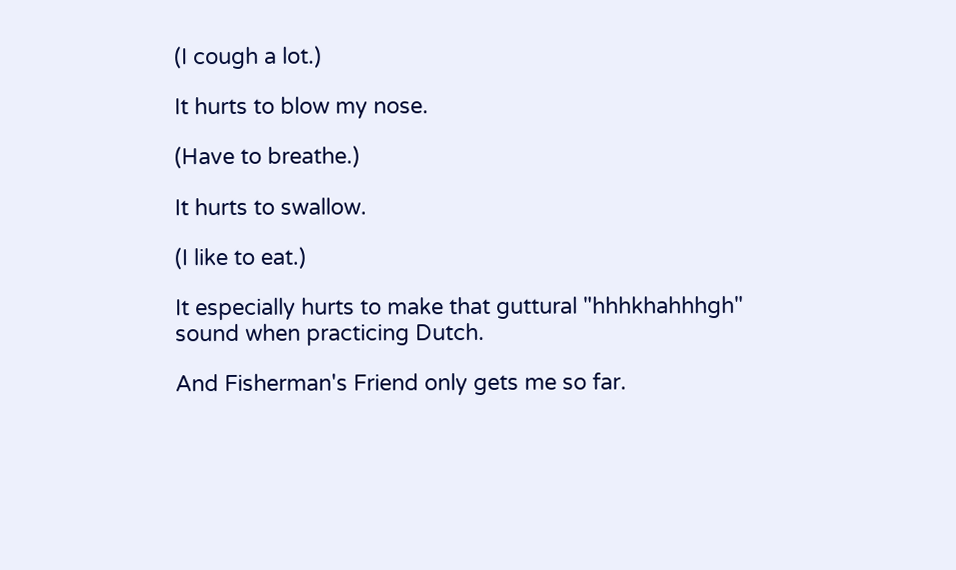(I cough a lot.)

It hurts to blow my nose.

(Have to breathe.)

It hurts to swallow.

(I like to eat.)

It especially hurts to make that guttural "hhhkhahhhgh" sound when practicing Dutch.

And Fisherman's Friend only gets me so far.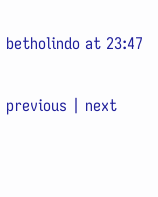betholindo at 23:47

previous | next